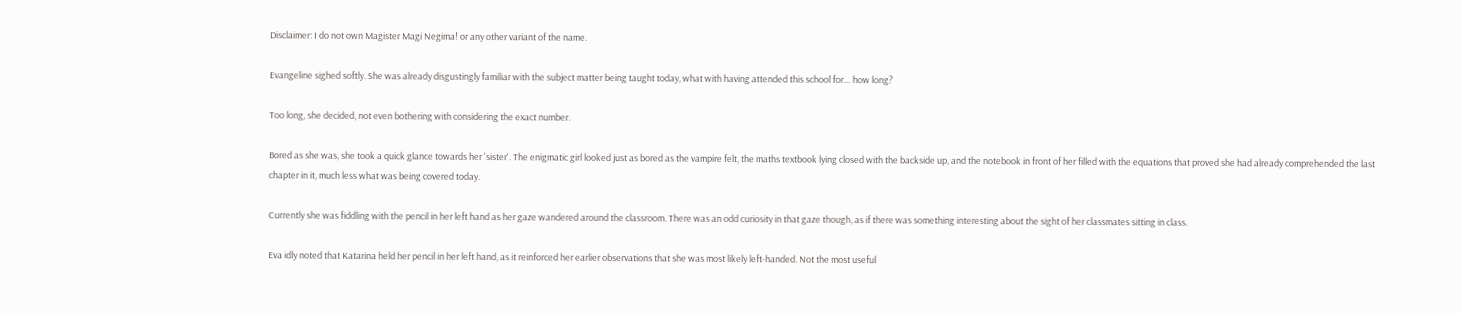Disclaimer: I do not own Magister Magi Negima! or any other variant of the name.

Evangeline sighed softly. She was already disgustingly familiar with the subject matter being taught today, what with having attended this school for… how long?

Too long, she decided, not even bothering with considering the exact number.

Bored as she was, she took a quick glance towards her 'sister'. The enigmatic girl looked just as bored as the vampire felt, the maths textbook lying closed with the backside up, and the notebook in front of her filled with the equations that proved she had already comprehended the last chapter in it, much less what was being covered today.

Currently she was fiddling with the pencil in her left hand as her gaze wandered around the classroom. There was an odd curiosity in that gaze though, as if there was something interesting about the sight of her classmates sitting in class.

Eva idly noted that Katarina held her pencil in her left hand, as it reinforced her earlier observations that she was most likely left-handed. Not the most useful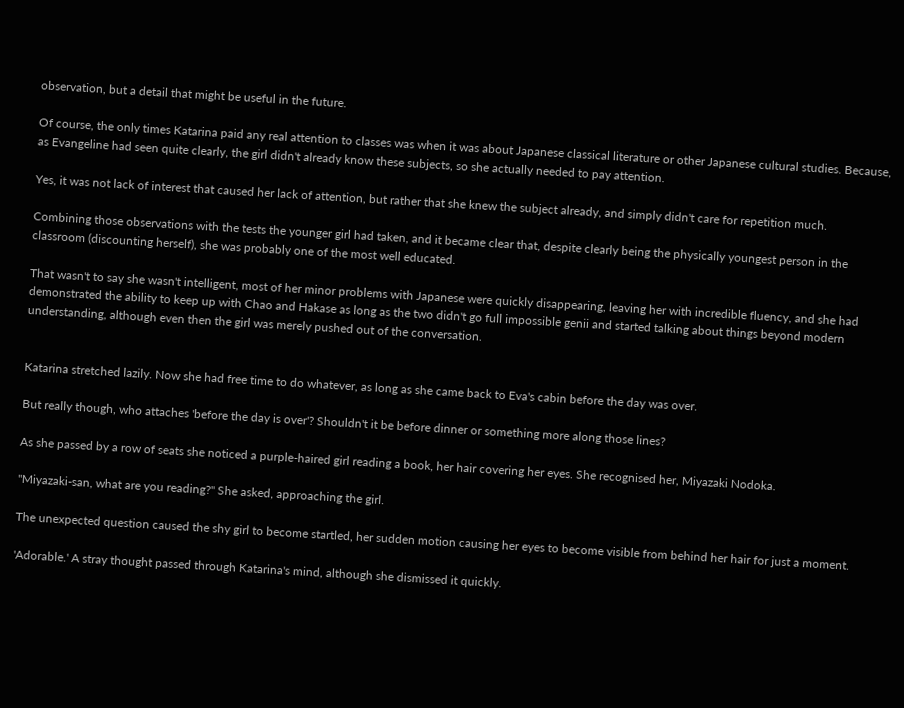observation, but a detail that might be useful in the future.

Of course, the only times Katarina paid any real attention to classes was when it was about Japanese classical literature or other Japanese cultural studies. Because, as Evangeline had seen quite clearly, the girl didn't already know these subjects, so she actually needed to pay attention.

Yes, it was not lack of interest that caused her lack of attention, but rather that she knew the subject already, and simply didn't care for repetition much.

Combining those observations with the tests the younger girl had taken, and it became clear that, despite clearly being the physically youngest person in the classroom (discounting herself), she was probably one of the most well educated.

That wasn't to say she wasn't intelligent, most of her minor problems with Japanese were quickly disappearing, leaving her with incredible fluency, and she had demonstrated the ability to keep up with Chao and Hakase as long as the two didn't go full impossible genii and started talking about things beyond modern understanding, although even then the girl was merely pushed out of the conversation.


Katarina stretched lazily. Now she had free time to do whatever, as long as she came back to Eva's cabin before the day was over.

But really though, who attaches 'before the day is over'? Shouldn't it be before dinner or something more along those lines?

As she passed by a row of seats she noticed a purple-haired girl reading a book, her hair covering her eyes. She recognised her, Miyazaki Nodoka.

"Miyazaki-san, what are you reading?" She asked, approaching the girl.

The unexpected question caused the shy girl to become startled, her sudden motion causing her eyes to become visible from behind her hair for just a moment.

'Adorable.' A stray thought passed through Katarina's mind, although she dismissed it quickly.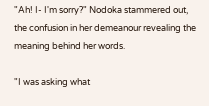"Ah! I- I'm sorry?" Nodoka stammered out, the confusion in her demeanour revealing the meaning behind her words.

"I was asking what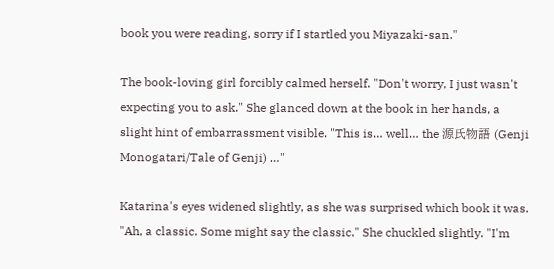book you were reading, sorry if I startled you Miyazaki-san."

The book-loving girl forcibly calmed herself. "Don't worry, I just wasn't expecting you to ask." She glanced down at the book in her hands, a slight hint of embarrassment visible. "This is… well… the 源氏物語 (Genji Monogatari/Tale of Genji) …"

Katarina's eyes widened slightly, as she was surprised which book it was. "Ah, a classic. Some might say the classic." She chuckled slightly. "I'm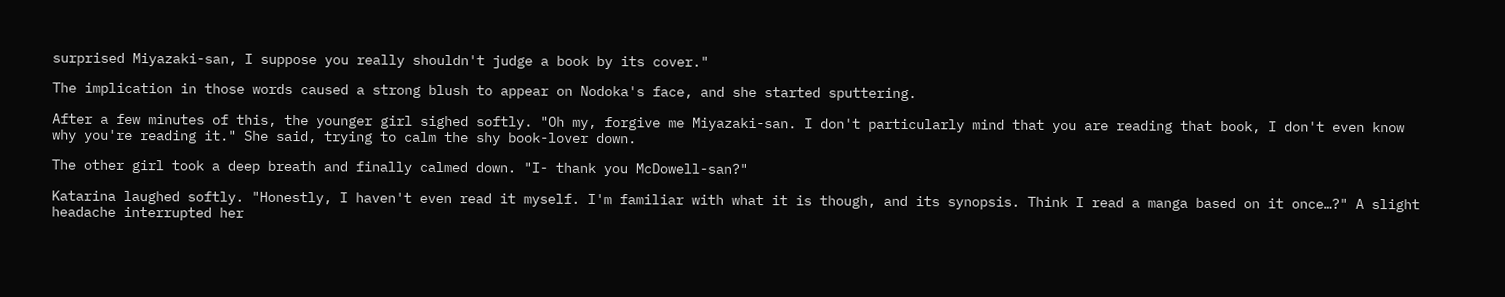surprised Miyazaki-san, I suppose you really shouldn't judge a book by its cover."

The implication in those words caused a strong blush to appear on Nodoka's face, and she started sputtering.

After a few minutes of this, the younger girl sighed softly. "Oh my, forgive me Miyazaki-san. I don't particularly mind that you are reading that book, I don't even know why you're reading it." She said, trying to calm the shy book-lover down.

The other girl took a deep breath and finally calmed down. "I- thank you McDowell-san?"

Katarina laughed softly. "Honestly, I haven't even read it myself. I'm familiar with what it is though, and its synopsis. Think I read a manga based on it once…?" A slight headache interrupted her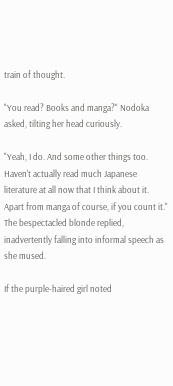train of thought.

"You read? Books and manga?" Nodoka asked, tilting her head curiously.

"Yeah, I do. And some other things too. Haven't actually read much Japanese literature at all now that I think about it. Apart from manga of course, if you count it." The bespectacled blonde replied, inadvertently falling into informal speech as she mused.

If the purple-haired girl noted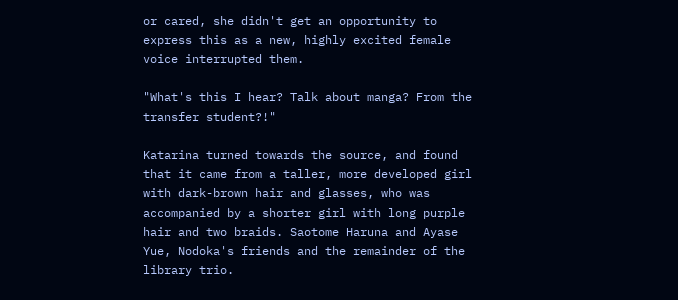or cared, she didn't get an opportunity to express this as a new, highly excited female voice interrupted them.

"What's this I hear? Talk about manga? From the transfer student?!"

Katarina turned towards the source, and found that it came from a taller, more developed girl with dark-brown hair and glasses, who was accompanied by a shorter girl with long purple hair and two braids. Saotome Haruna and Ayase Yue, Nodoka's friends and the remainder of the library trio.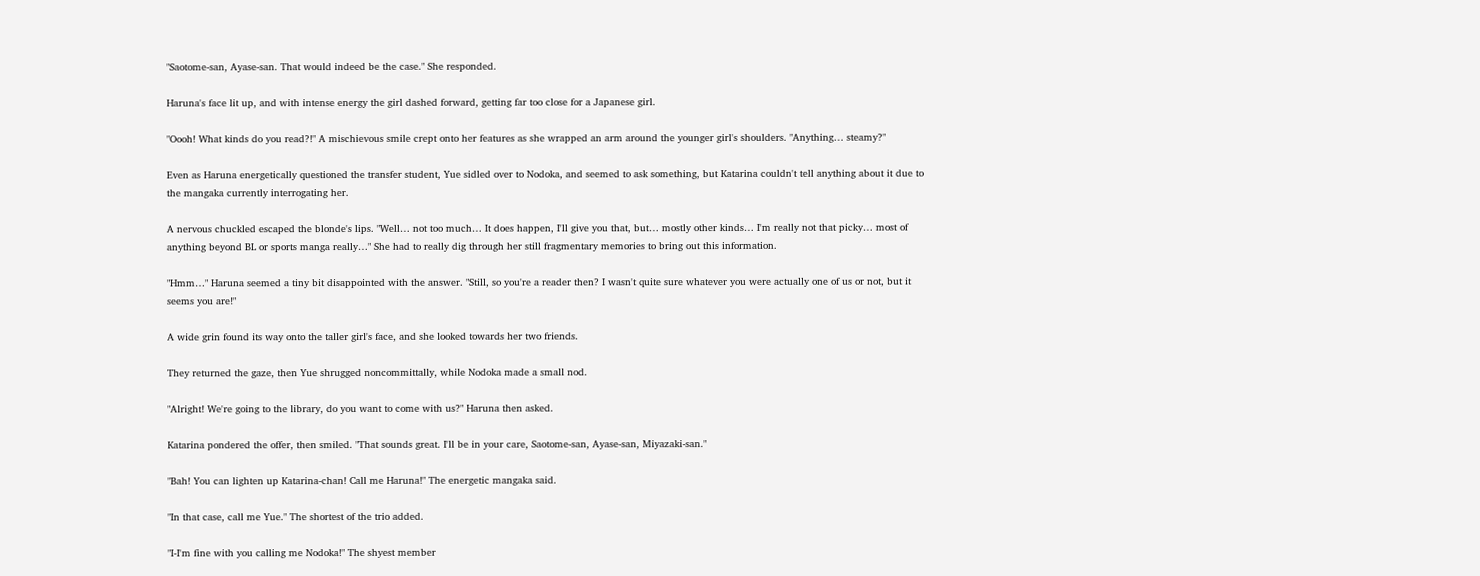"Saotome-san, Ayase-san. That would indeed be the case." She responded.

Haruna's face lit up, and with intense energy the girl dashed forward, getting far too close for a Japanese girl.

"Oooh! What kinds do you read?!" A mischievous smile crept onto her features as she wrapped an arm around the younger girl's shoulders. "Anything… steamy?"

Even as Haruna energetically questioned the transfer student, Yue sidled over to Nodoka, and seemed to ask something, but Katarina couldn't tell anything about it due to the mangaka currently interrogating her.

A nervous chuckled escaped the blonde's lips. "Well… not too much… It does happen, I'll give you that, but… mostly other kinds… I'm really not that picky… most of anything beyond BL or sports manga really…" She had to really dig through her still fragmentary memories to bring out this information.

"Hmm…" Haruna seemed a tiny bit disappointed with the answer. "Still, so you're a reader then? I wasn't quite sure whatever you were actually one of us or not, but it seems you are!"

A wide grin found its way onto the taller girl's face, and she looked towards her two friends.

They returned the gaze, then Yue shrugged noncommittally, while Nodoka made a small nod.

"Alright! We're going to the library, do you want to come with us?" Haruna then asked.

Katarina pondered the offer, then smiled. "That sounds great. I'll be in your care, Saotome-san, Ayase-san, Miyazaki-san."

"Bah! You can lighten up Katarina-chan! Call me Haruna!" The energetic mangaka said.

"In that case, call me Yue." The shortest of the trio added.

"I-I'm fine with you calling me Nodoka!" The shyest member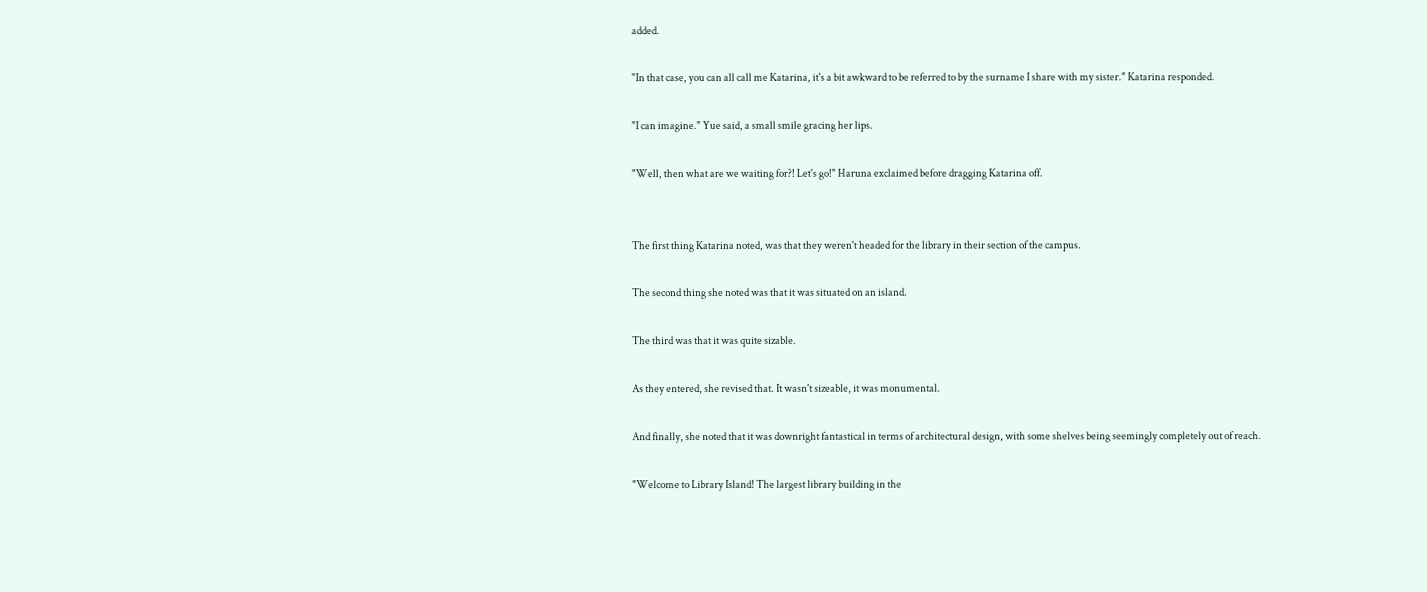added.

"In that case, you can all call me Katarina, it's a bit awkward to be referred to by the surname I share with my sister." Katarina responded.

"I can imagine." Yue said, a small smile gracing her lips.

"Well, then what are we waiting for?! Let's go!" Haruna exclaimed before dragging Katarina off.


The first thing Katarina noted, was that they weren't headed for the library in their section of the campus.

The second thing she noted was that it was situated on an island.

The third was that it was quite sizable.

As they entered, she revised that. It wasn't sizeable, it was monumental.

And finally, she noted that it was downright fantastical in terms of architectural design, with some shelves being seemingly completely out of reach.

"Welcome to Library Island! The largest library building in the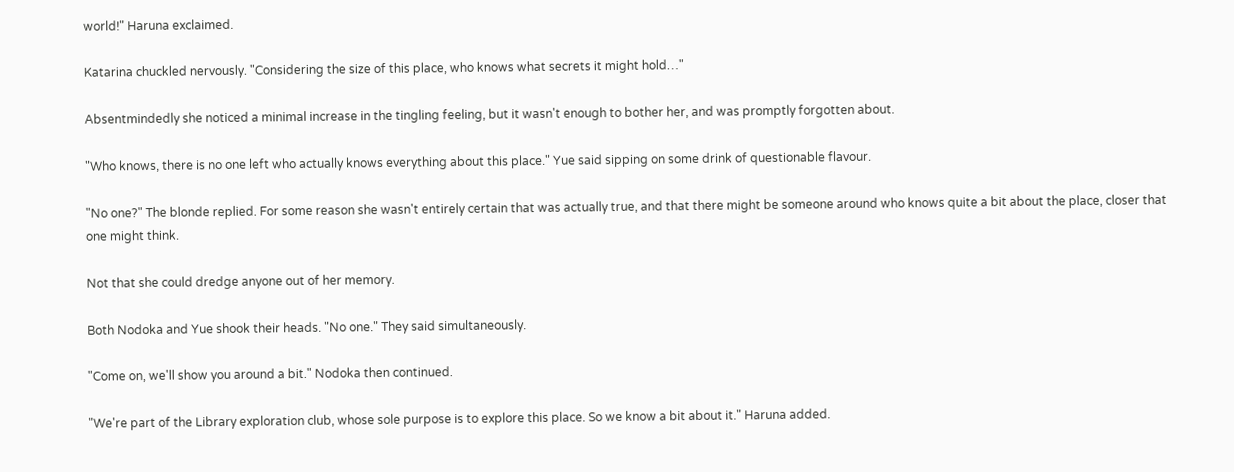world!" Haruna exclaimed.

Katarina chuckled nervously. "Considering the size of this place, who knows what secrets it might hold…"

Absentmindedly she noticed a minimal increase in the tingling feeling, but it wasn't enough to bother her, and was promptly forgotten about.

"Who knows, there is no one left who actually knows everything about this place." Yue said sipping on some drink of questionable flavour.

"No one?" The blonde replied. For some reason she wasn't entirely certain that was actually true, and that there might be someone around who knows quite a bit about the place, closer that one might think.

Not that she could dredge anyone out of her memory.

Both Nodoka and Yue shook their heads. "No one." They said simultaneously.

"Come on, we'll show you around a bit." Nodoka then continued.

"We're part of the Library exploration club, whose sole purpose is to explore this place. So we know a bit about it." Haruna added.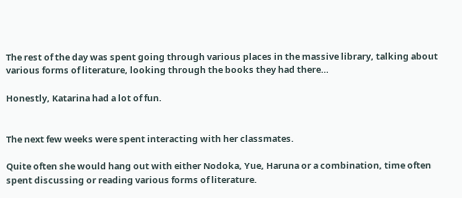The rest of the day was spent going through various places in the massive library, talking about various forms of literature, looking through the books they had there…

Honestly, Katarina had a lot of fun.


The next few weeks were spent interacting with her classmates.

Quite often she would hang out with either Nodoka, Yue, Haruna or a combination, time often spent discussing or reading various forms of literature.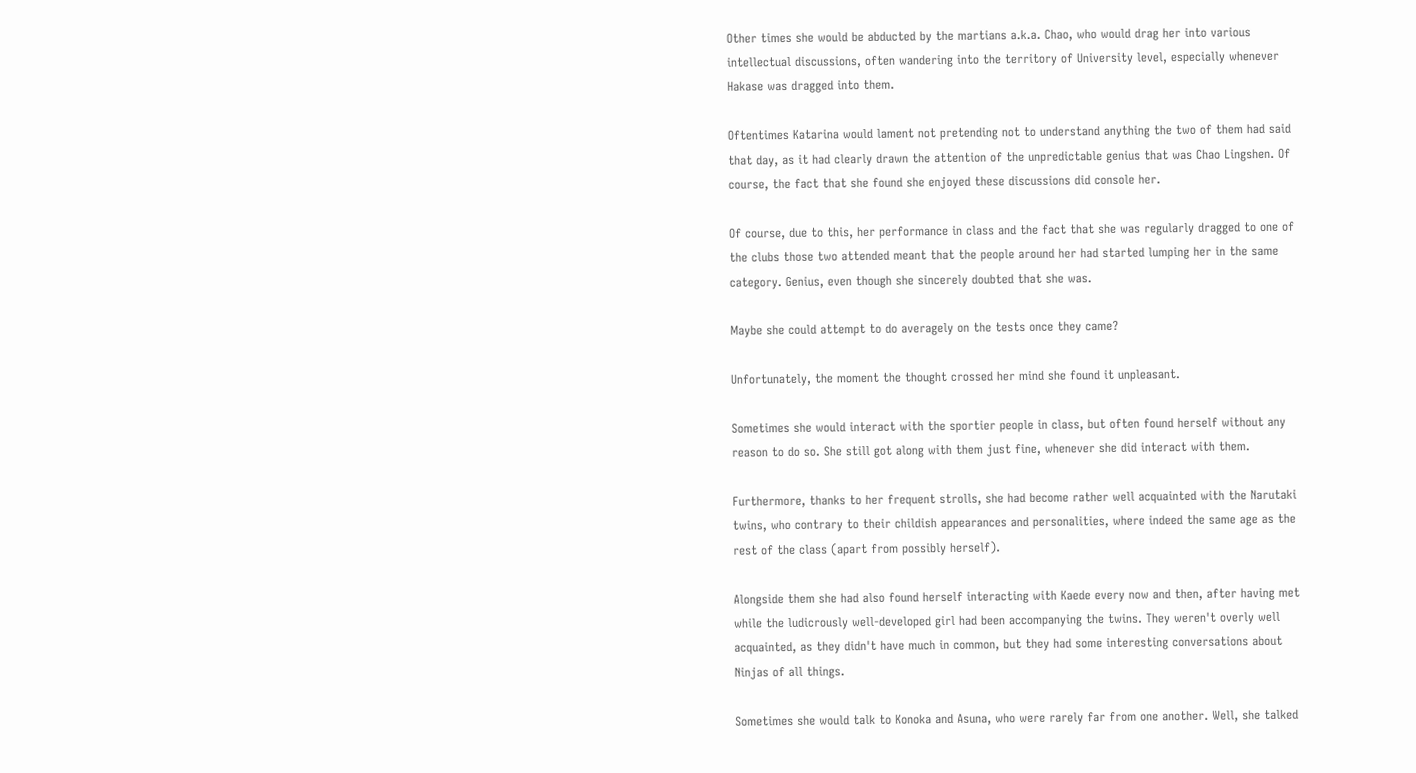Other times she would be abducted by the martians a.k.a. Chao, who would drag her into various intellectual discussions, often wandering into the territory of University level, especially whenever Hakase was dragged into them.

Oftentimes Katarina would lament not pretending not to understand anything the two of them had said that day, as it had clearly drawn the attention of the unpredictable genius that was Chao Lingshen. Of course, the fact that she found she enjoyed these discussions did console her.

Of course, due to this, her performance in class and the fact that she was regularly dragged to one of the clubs those two attended meant that the people around her had started lumping her in the same category. Genius, even though she sincerely doubted that she was.

Maybe she could attempt to do averagely on the tests once they came?

Unfortunately, the moment the thought crossed her mind she found it unpleasant.

Sometimes she would interact with the sportier people in class, but often found herself without any reason to do so. She still got along with them just fine, whenever she did interact with them.

Furthermore, thanks to her frequent strolls, she had become rather well acquainted with the Narutaki twins, who contrary to their childish appearances and personalities, where indeed the same age as the rest of the class (apart from possibly herself).

Alongside them she had also found herself interacting with Kaede every now and then, after having met while the ludicrously well-developed girl had been accompanying the twins. They weren't overly well acquainted, as they didn't have much in common, but they had some interesting conversations about Ninjas of all things.

Sometimes she would talk to Konoka and Asuna, who were rarely far from one another. Well, she talked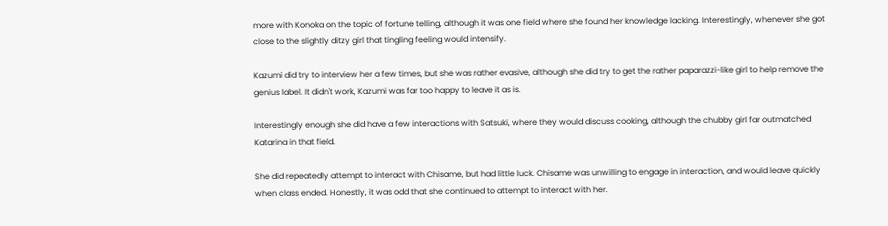more with Konoka on the topic of fortune telling, although it was one field where she found her knowledge lacking. Interestingly, whenever she got close to the slightly ditzy girl that tingling feeling would intensify.

Kazumi did try to interview her a few times, but she was rather evasive, although she did try to get the rather paparazzi-like girl to help remove the genius label. It didn't work, Kazumi was far too happy to leave it as is.

Interestingly enough she did have a few interactions with Satsuki, where they would discuss cooking, although the chubby girl far outmatched Katarina in that field.

She did repeatedly attempt to interact with Chisame, but had little luck. Chisame was unwilling to engage in interaction, and would leave quickly when class ended. Honestly, it was odd that she continued to attempt to interact with her.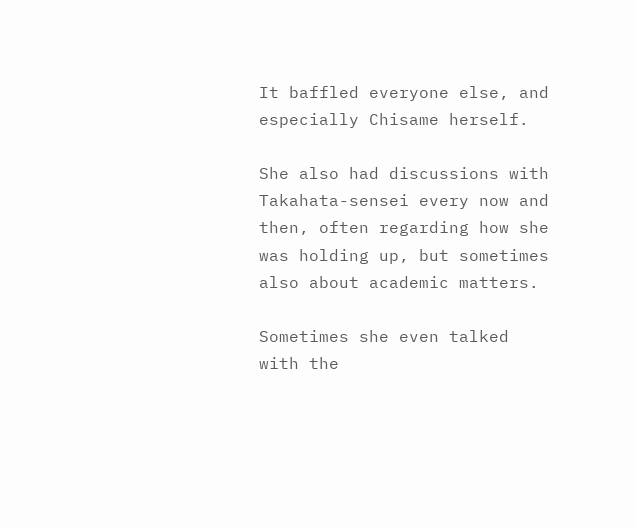It baffled everyone else, and especially Chisame herself.

She also had discussions with Takahata-sensei every now and then, often regarding how she was holding up, but sometimes also about academic matters.

Sometimes she even talked with the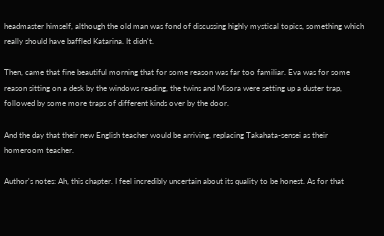headmaster himself, although the old man was fond of discussing highly mystical topics, something which really should have baffled Katarina. It didn't.

Then, came that fine beautiful morning that for some reason was far too familiar. Eva was for some reason sitting on a desk by the windows reading, the twins and Misora were setting up a duster trap, followed by some more traps of different kinds over by the door.

And the day that their new English teacher would be arriving, replacing Takahata-sensei as their homeroom teacher.

Author's notes: Ah, this chapter. I feel incredibly uncertain about its quality to be honest. As for that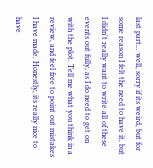last part... well, sorry if its weird, but for some reason I felt the need to have it, but I didn't really want to write all of these events out fully, as I do need to get on with the plot. Tell me what you think in a review, and feel free to point out mistakes I have made. Honestly, its really nice to have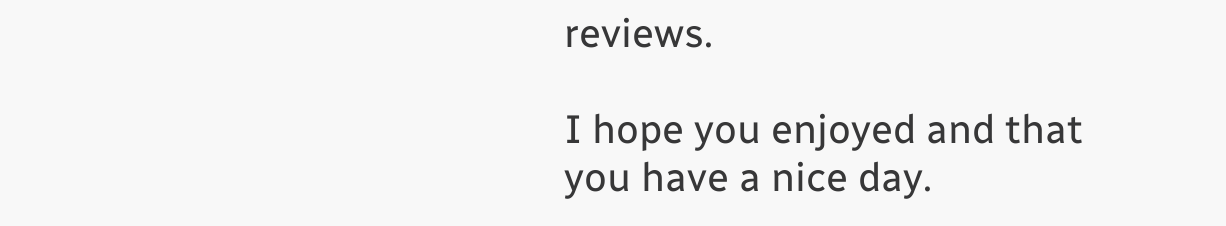reviews.

I hope you enjoyed and that you have a nice day.